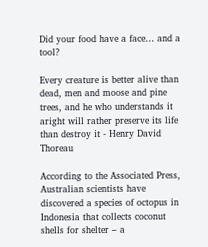Did your food have a face… and a tool?

Every creature is better alive than dead, men and moose and pine trees, and he who understands it aright will rather preserve its life than destroy it - Henry David Thoreau

According to the Associated Press, Australian scientists have discovered a species of octopus in Indonesia that collects coconut shells for shelter – a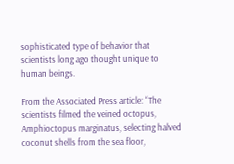sophisticated type of behavior that scientists long ago thought unique to human beings.

From the Associated Press article: “The scientists filmed the veined octopus, Amphioctopus marginatus, selecting halved coconut shells from the sea floor,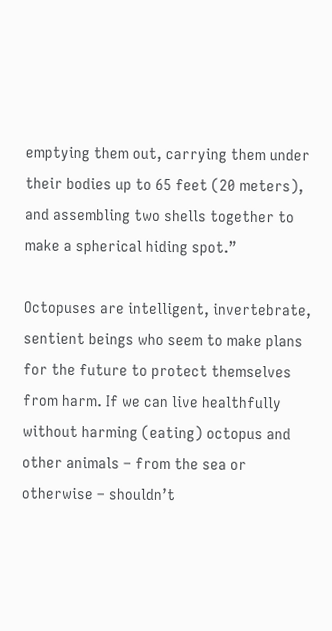emptying them out, carrying them under their bodies up to 65 feet (20 meters), and assembling two shells together to make a spherical hiding spot.”

Octopuses are intelligent, invertebrate, sentient beings who seem to make plans for the future to protect themselves from harm. If we can live healthfully without harming (eating) octopus and other animals – from the sea or otherwise – shouldn’t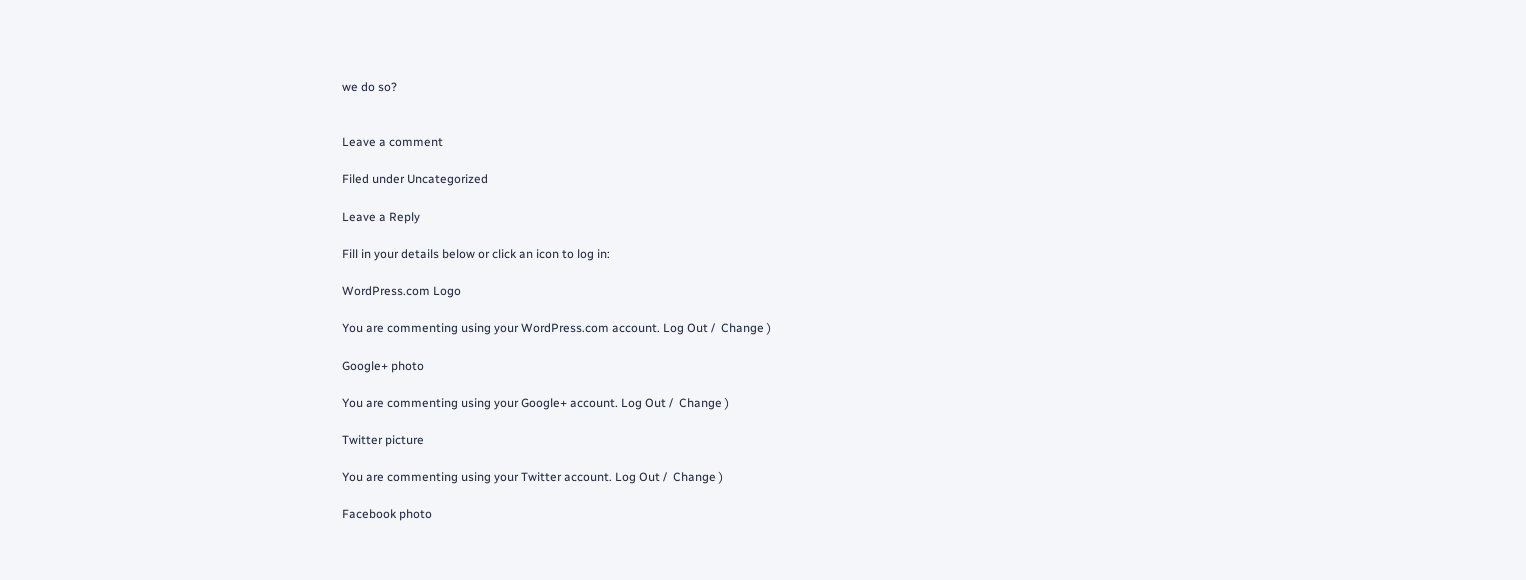we do so?


Leave a comment

Filed under Uncategorized

Leave a Reply

Fill in your details below or click an icon to log in:

WordPress.com Logo

You are commenting using your WordPress.com account. Log Out /  Change )

Google+ photo

You are commenting using your Google+ account. Log Out /  Change )

Twitter picture

You are commenting using your Twitter account. Log Out /  Change )

Facebook photo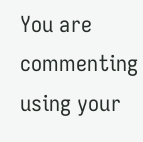You are commenting using your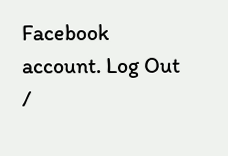Facebook account. Log Out /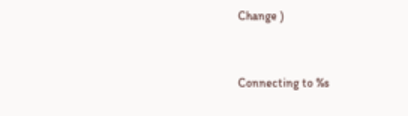Change )


Connecting to %s